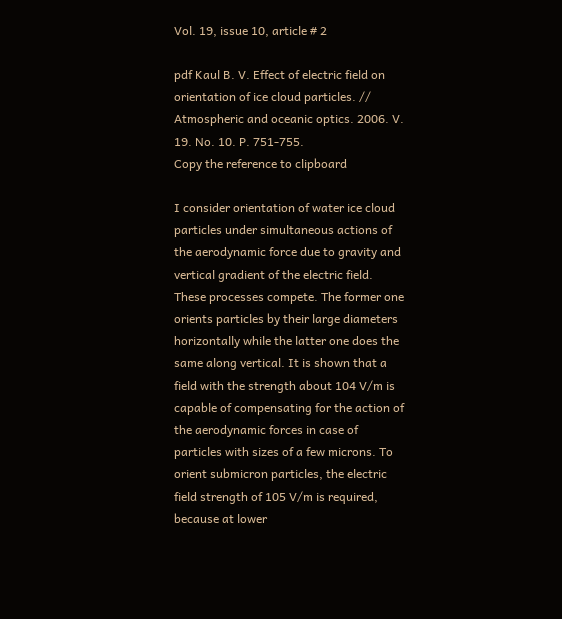Vol. 19, issue 10, article # 2

pdf Kaul B. V. Effect of electric field on orientation of ice cloud particles. // Atmospheric and oceanic optics. 2006. V. 19. No. 10. P. 751-755.
Copy the reference to clipboard

I consider orientation of water ice cloud particles under simultaneous actions of the aerodynamic force due to gravity and vertical gradient of the electric field. These processes compete. The former one orients particles by their large diameters horizontally while the latter one does the same along vertical. It is shown that a field with the strength about 104 V/m is capable of compensating for the action of the aerodynamic forces in case of particles with sizes of a few microns. To orient submicron particles, the electric field strength of 105 V/m is required, because at lower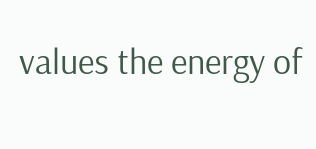values the energy of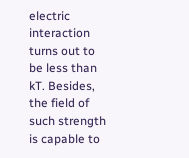electric interaction turns out to be less than kT. Besides, the field of such strength is capable to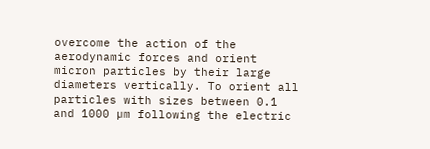overcome the action of the aerodynamic forces and orient micron particles by their large diameters vertically. To orient all particles with sizes between 0.1 and 1000 µm following the electric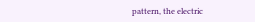pattern, the electric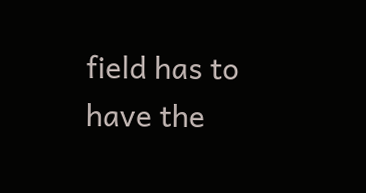field has to have the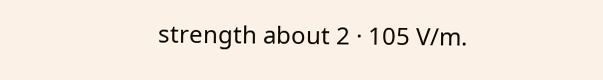strength about 2 · 105 V/m.